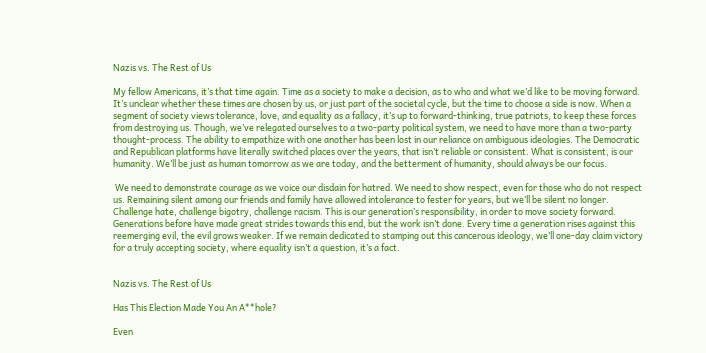Nazis vs. The Rest of Us

My fellow Americans, it’s that time again. Time as a society to make a decision, as to who and what we’d like to be moving forward. It’s unclear whether these times are chosen by us, or just part of the societal cycle, but the time to choose a side is now. When a segment of society views tolerance, love, and equality as a fallacy, it’s up to forward-thinking, true patriots, to keep these forces from destroying us. Though, we’ve relegated ourselves to a two-party political system, we need to have more than a two-party thought-process. The ability to empathize with one another has been lost in our reliance on ambiguous ideologies. The Democratic and Republican platforms have literally switched places over the years, that isn’t reliable or consistent. What is consistent, is our humanity. We’ll be just as human tomorrow as we are today, and the betterment of humanity, should always be our focus.

 We need to demonstrate courage as we voice our disdain for hatred. We need to show respect, even for those who do not respect us. Remaining silent among our friends and family have allowed intolerance to fester for years, but we’ll be silent no longer. Challenge hate, challenge bigotry, challenge racism. This is our generation’s responsibility, in order to move society forward. Generations before have made great strides towards this end, but the work isn’t done. Every time a generation rises against this reemerging evil, the evil grows weaker. If we remain dedicated to stamping out this cancerous ideology, we’ll one-day claim victory for a truly accepting society, where equality isn’t a question, it’s a fact.


Nazis vs. The Rest of Us

Has This Election Made You An A**hole?

Even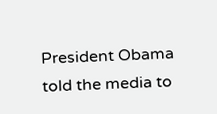President Obama told the media to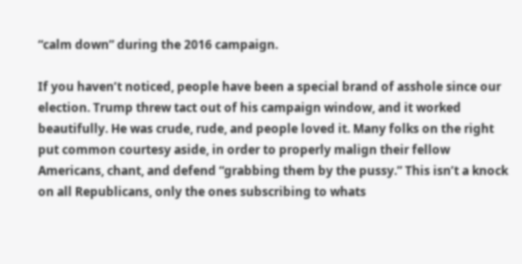“calm down” during the 2016 campaign.

If you haven’t noticed, people have been a special brand of asshole since our election. Trump threw tact out of his campaign window, and it worked beautifully. He was crude, rude, and people loved it. Many folks on the right put common courtesy aside, in order to properly malign their fellow Americans, chant, and defend “grabbing them by the pussy.” This isn’t a knock on all Republicans, only the ones subscribing to whats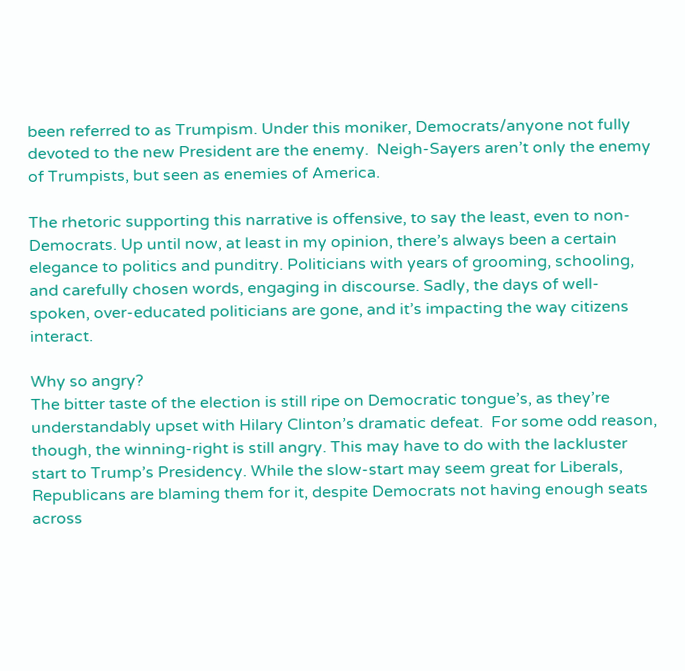been referred to as Trumpism. Under this moniker, Democrats/anyone not fully devoted to the new President are the enemy.  Neigh-Sayers aren’t only the enemy of Trumpists, but seen as enemies of America.

The rhetoric supporting this narrative is offensive, to say the least, even to non-Democrats. Up until now, at least in my opinion, there’s always been a certain elegance to politics and punditry. Politicians with years of grooming, schooling, and carefully chosen words, engaging in discourse. Sadly, the days of well-spoken, over-educated politicians are gone, and it’s impacting the way citizens interact.

Why so angry?
The bitter taste of the election is still ripe on Democratic tongue’s, as they’re understandably upset with Hilary Clinton’s dramatic defeat.  For some odd reason, though, the winning-right is still angry. This may have to do with the lackluster start to Trump’s Presidency. While the slow-start may seem great for Liberals, Republicans are blaming them for it, despite Democrats not having enough seats across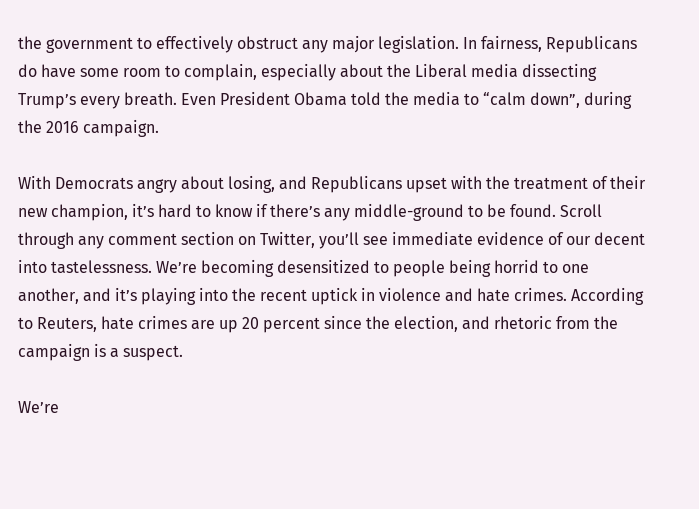the government to effectively obstruct any major legislation. In fairness, Republicans do have some room to complain, especially about the Liberal media dissecting Trump’s every breath. Even President Obama told the media to “calm down”, during the 2016 campaign.

With Democrats angry about losing, and Republicans upset with the treatment of their new champion, it’s hard to know if there’s any middle-ground to be found. Scroll through any comment section on Twitter, you’ll see immediate evidence of our decent into tastelessness. We’re becoming desensitized to people being horrid to one another, and it’s playing into the recent uptick in violence and hate crimes. According to Reuters, hate crimes are up 20 percent since the election, and rhetoric from the campaign is a suspect.

We’re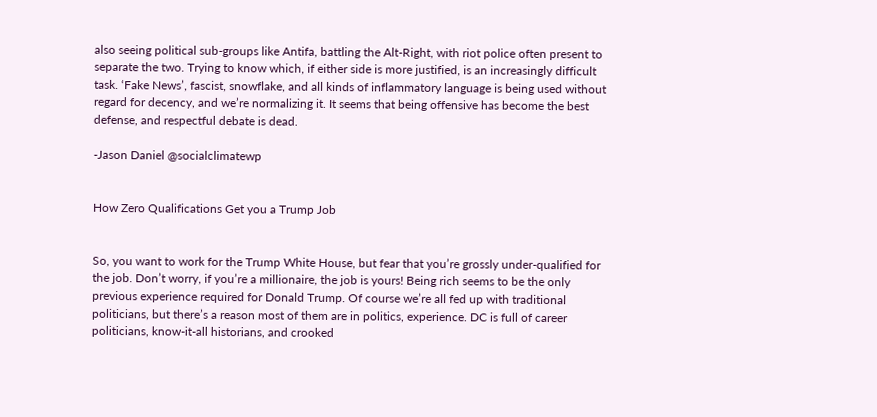also seeing political sub-groups like Antifa, battling the Alt-Right, with riot police often present to separate the two. Trying to know which, if either side is more justified, is an increasingly difficult task. ‘Fake News’, fascist, snowflake, and all kinds of inflammatory language is being used without regard for decency, and we’re normalizing it. It seems that being offensive has become the best defense, and respectful debate is dead.

-Jason Daniel @socialclimatewp


How Zero Qualifications Get you a Trump Job


So, you want to work for the Trump White House, but fear that you’re grossly under-qualified for the job. Don’t worry, if you’re a millionaire, the job is yours! Being rich seems to be the only previous experience required for Donald Trump. Of course we’re all fed up with traditional politicians, but there’s a reason most of them are in politics, experience. DC is full of career politicians, know-it-all historians, and crooked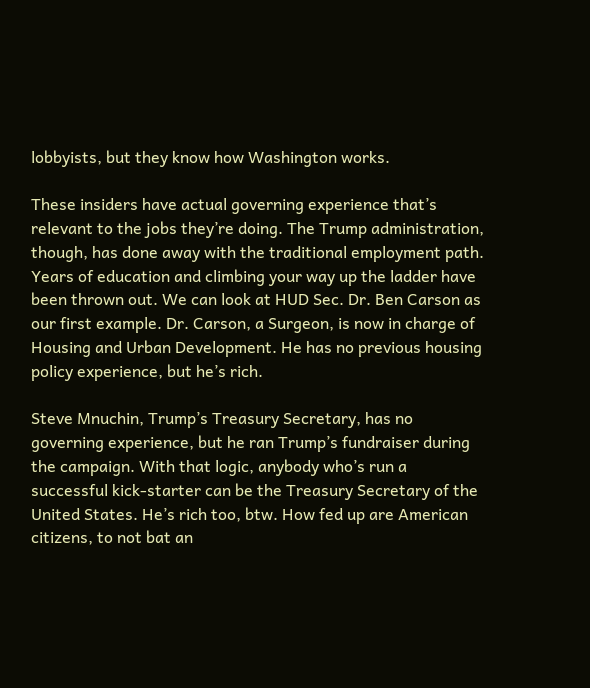lobbyists, but they know how Washington works.

These insiders have actual governing experience that’s relevant to the jobs they’re doing. The Trump administration, though, has done away with the traditional employment path. Years of education and climbing your way up the ladder have been thrown out. We can look at HUD Sec. Dr. Ben Carson as our first example. Dr. Carson, a Surgeon, is now in charge of Housing and Urban Development. He has no previous housing policy experience, but he’s rich.

Steve Mnuchin, Trump’s Treasury Secretary, has no governing experience, but he ran Trump’s fundraiser during the campaign. With that logic, anybody who’s run a successful kick-starter can be the Treasury Secretary of the United States. He’s rich too, btw. How fed up are American citizens, to not bat an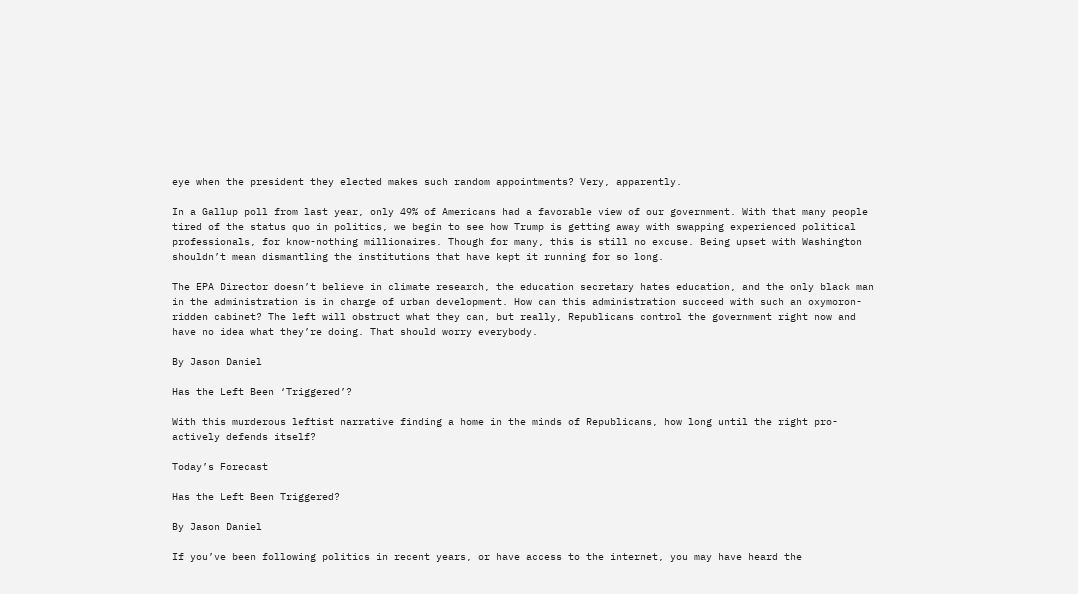eye when the president they elected makes such random appointments? Very, apparently.

In a Gallup poll from last year, only 49% of Americans had a favorable view of our government. With that many people tired of the status quo in politics, we begin to see how Trump is getting away with swapping experienced political professionals, for know-nothing millionaires. Though for many, this is still no excuse. Being upset with Washington shouldn’t mean dismantling the institutions that have kept it running for so long.

The EPA Director doesn’t believe in climate research, the education secretary hates education, and the only black man in the administration is in charge of urban development. How can this administration succeed with such an oxymoron-ridden cabinet? The left will obstruct what they can, but really, Republicans control the government right now and have no idea what they’re doing. That should worry everybody.

By Jason Daniel

Has the Left Been ‘Triggered’?

With this murderous leftist narrative finding a home in the minds of Republicans, how long until the right pro-actively defends itself?

Today’s Forecast

Has the Left Been Triggered?

By Jason Daniel

If you’ve been following politics in recent years, or have access to the internet, you may have heard the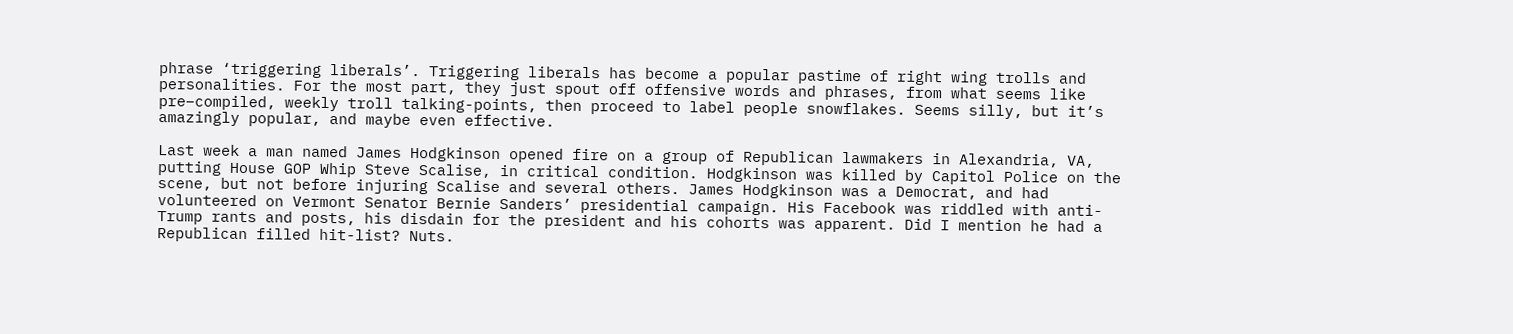phrase ‘triggering liberals’. Triggering liberals has become a popular pastime of right wing trolls and personalities. For the most part, they just spout off offensive words and phrases, from what seems like pre–compiled, weekly troll talking-points, then proceed to label people snowflakes. Seems silly, but it’s amazingly popular, and maybe even effective.

Last week a man named James Hodgkinson opened fire on a group of Republican lawmakers in Alexandria, VA, putting House GOP Whip Steve Scalise, in critical condition. Hodgkinson was killed by Capitol Police on the scene, but not before injuring Scalise and several others. James Hodgkinson was a Democrat, and had volunteered on Vermont Senator Bernie Sanders’ presidential campaign. His Facebook was riddled with anti-Trump rants and posts, his disdain for the president and his cohorts was apparent. Did I mention he had a Republican filled hit-list? Nuts.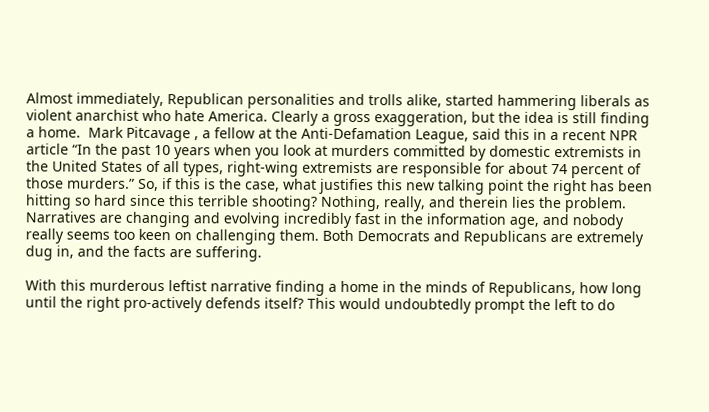Almost immediately, Republican personalities and trolls alike, started hammering liberals as violent anarchist who hate America. Clearly a gross exaggeration, but the idea is still finding a home.  Mark Pitcavage , a fellow at the Anti-Defamation League, said this in a recent NPR article “In the past 10 years when you look at murders committed by domestic extremists in the United States of all types, right-wing extremists are responsible for about 74 percent of those murders.” So, if this is the case, what justifies this new talking point the right has been hitting so hard since this terrible shooting? Nothing, really, and therein lies the problem. Narratives are changing and evolving incredibly fast in the information age, and nobody really seems too keen on challenging them. Both Democrats and Republicans are extremely dug in, and the facts are suffering.

With this murderous leftist narrative finding a home in the minds of Republicans, how long until the right pro-actively defends itself? This would undoubtedly prompt the left to do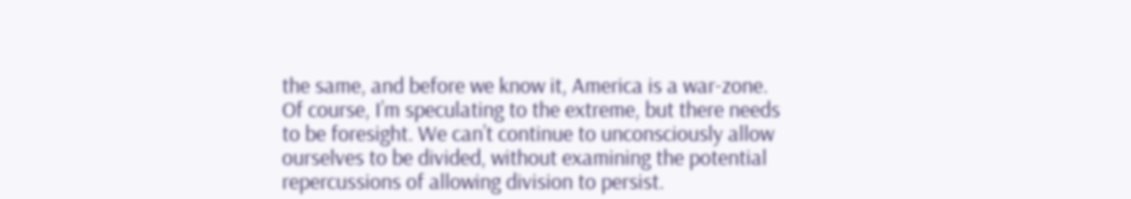the same, and before we know it, America is a war-zone. Of course, I’m speculating to the extreme, but there needs to be foresight. We can’t continue to unconsciously allow ourselves to be divided, without examining the potential repercussions of allowing division to persist.